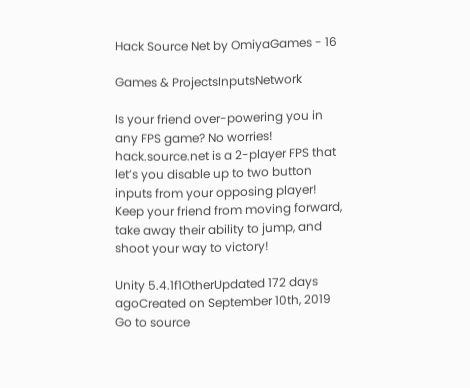Hack Source Net by OmiyaGames - 16

Games & ProjectsInputsNetwork

Is your friend over-powering you in any FPS game? No worries! hack.source.net is a 2-player FPS that let’s you disable up to two button inputs from your opposing player! Keep your friend from moving forward, take away their ability to jump, and shoot your way to victory!

Unity 5.4.1f1OtherUpdated 172 days agoCreated on September 10th, 2019
Go to source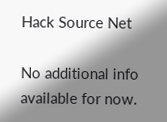Hack Source Net

No additional info available for now.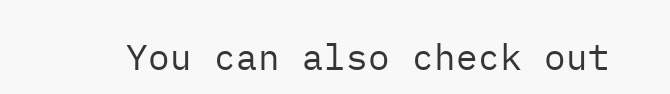You can also check out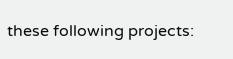these following projects: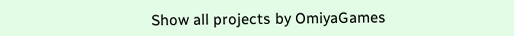Show all projects by OmiyaGames